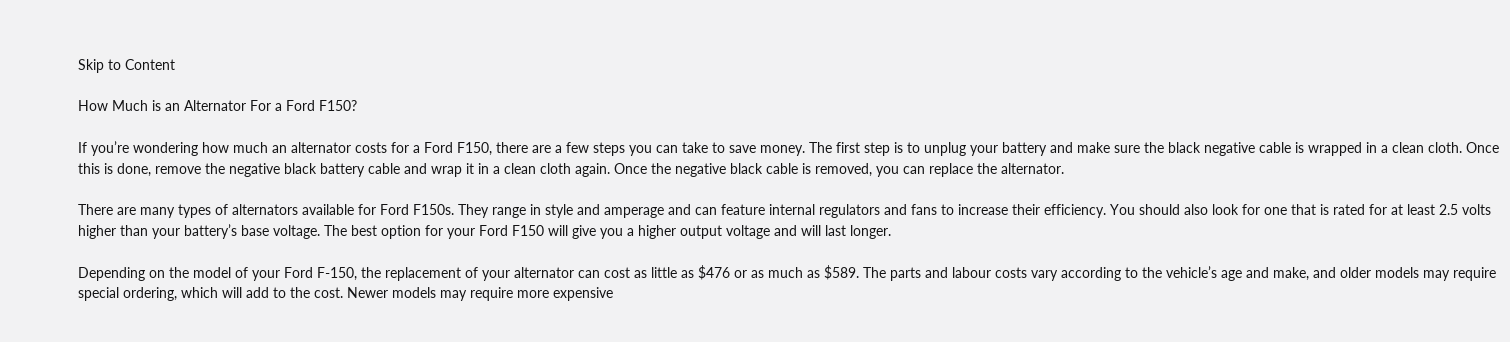Skip to Content

How Much is an Alternator For a Ford F150?

If you’re wondering how much an alternator costs for a Ford F150, there are a few steps you can take to save money. The first step is to unplug your battery and make sure the black negative cable is wrapped in a clean cloth. Once this is done, remove the negative black battery cable and wrap it in a clean cloth again. Once the negative black cable is removed, you can replace the alternator.

There are many types of alternators available for Ford F150s. They range in style and amperage and can feature internal regulators and fans to increase their efficiency. You should also look for one that is rated for at least 2.5 volts higher than your battery’s base voltage. The best option for your Ford F150 will give you a higher output voltage and will last longer.

Depending on the model of your Ford F-150, the replacement of your alternator can cost as little as $476 or as much as $589. The parts and labour costs vary according to the vehicle’s age and make, and older models may require special ordering, which will add to the cost. Newer models may require more expensive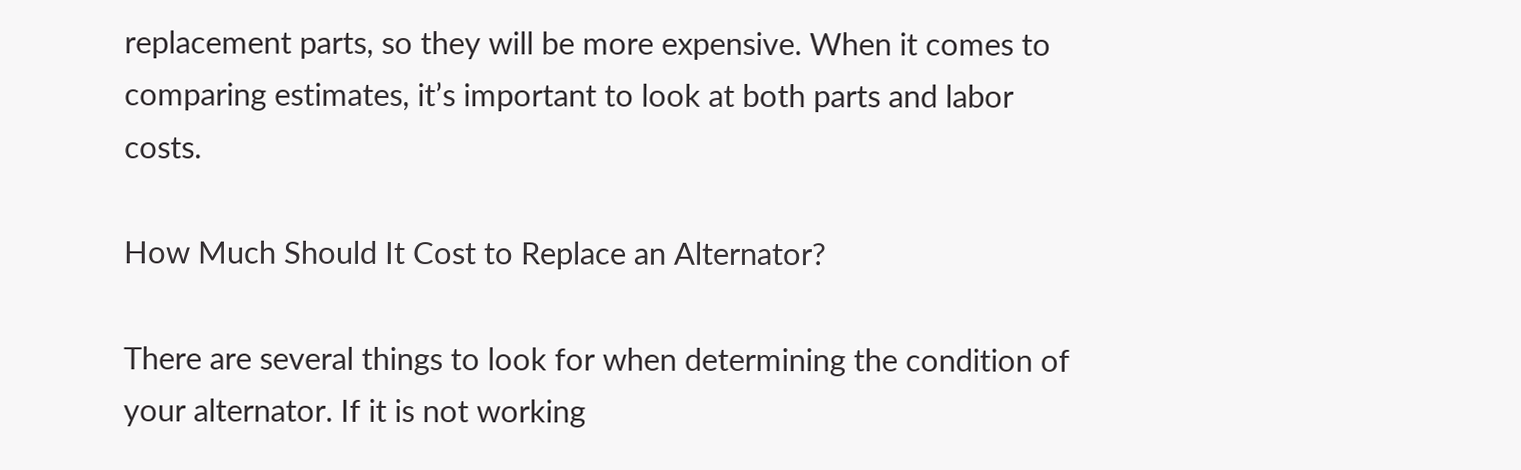replacement parts, so they will be more expensive. When it comes to comparing estimates, it’s important to look at both parts and labor costs.

How Much Should It Cost to Replace an Alternator?

There are several things to look for when determining the condition of your alternator. If it is not working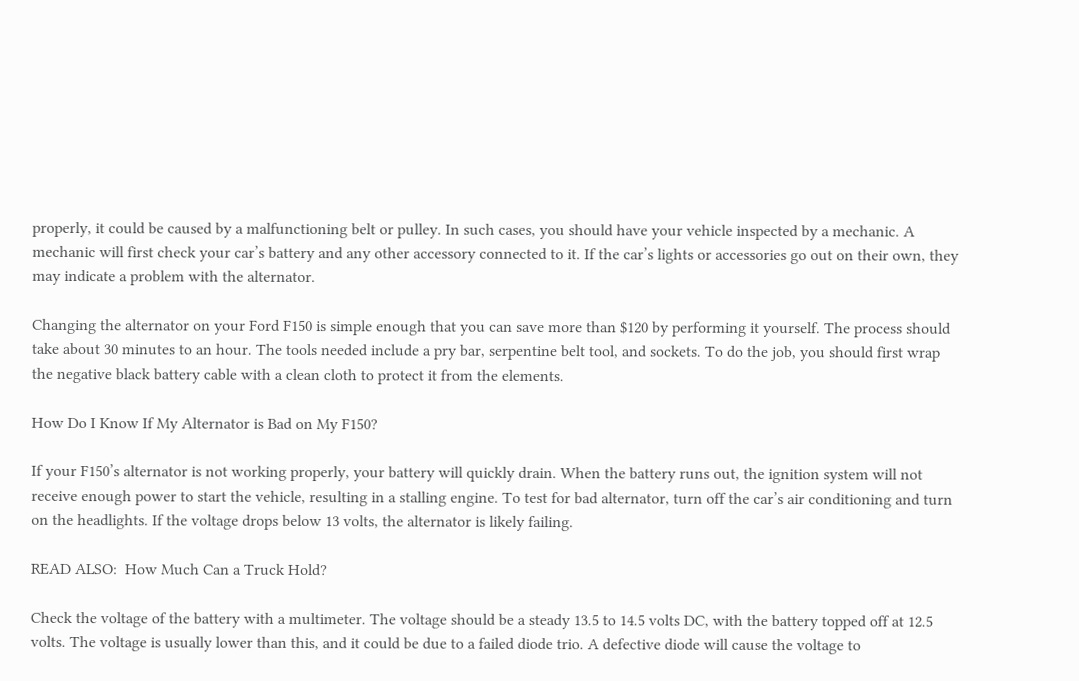properly, it could be caused by a malfunctioning belt or pulley. In such cases, you should have your vehicle inspected by a mechanic. A mechanic will first check your car’s battery and any other accessory connected to it. If the car’s lights or accessories go out on their own, they may indicate a problem with the alternator.

Changing the alternator on your Ford F150 is simple enough that you can save more than $120 by performing it yourself. The process should take about 30 minutes to an hour. The tools needed include a pry bar, serpentine belt tool, and sockets. To do the job, you should first wrap the negative black battery cable with a clean cloth to protect it from the elements.

How Do I Know If My Alternator is Bad on My F150?

If your F150’s alternator is not working properly, your battery will quickly drain. When the battery runs out, the ignition system will not receive enough power to start the vehicle, resulting in a stalling engine. To test for bad alternator, turn off the car’s air conditioning and turn on the headlights. If the voltage drops below 13 volts, the alternator is likely failing.

READ ALSO:  How Much Can a Truck Hold?

Check the voltage of the battery with a multimeter. The voltage should be a steady 13.5 to 14.5 volts DC, with the battery topped off at 12.5 volts. The voltage is usually lower than this, and it could be due to a failed diode trio. A defective diode will cause the voltage to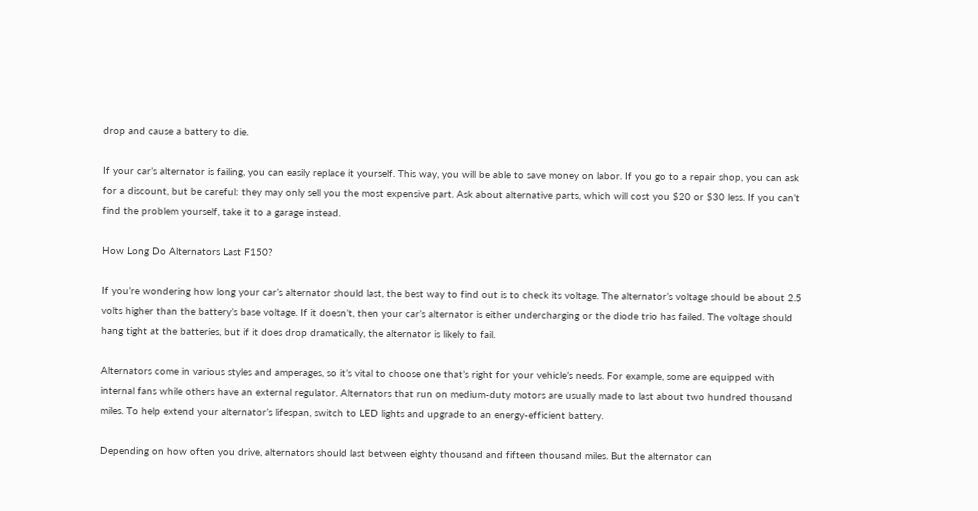drop and cause a battery to die.

If your car’s alternator is failing, you can easily replace it yourself. This way, you will be able to save money on labor. If you go to a repair shop, you can ask for a discount, but be careful: they may only sell you the most expensive part. Ask about alternative parts, which will cost you $20 or $30 less. If you can’t find the problem yourself, take it to a garage instead.

How Long Do Alternators Last F150?

If you’re wondering how long your car’s alternator should last, the best way to find out is to check its voltage. The alternator’s voltage should be about 2.5 volts higher than the battery’s base voltage. If it doesn’t, then your car’s alternator is either undercharging or the diode trio has failed. The voltage should hang tight at the batteries, but if it does drop dramatically, the alternator is likely to fail.

Alternators come in various styles and amperages, so it’s vital to choose one that’s right for your vehicle’s needs. For example, some are equipped with internal fans while others have an external regulator. Alternators that run on medium-duty motors are usually made to last about two hundred thousand miles. To help extend your alternator’s lifespan, switch to LED lights and upgrade to an energy-efficient battery.

Depending on how often you drive, alternators should last between eighty thousand and fifteen thousand miles. But the alternator can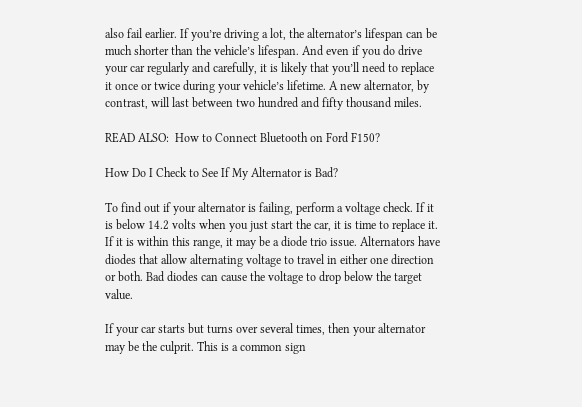also fail earlier. If you’re driving a lot, the alternator’s lifespan can be much shorter than the vehicle’s lifespan. And even if you do drive your car regularly and carefully, it is likely that you’ll need to replace it once or twice during your vehicle’s lifetime. A new alternator, by contrast, will last between two hundred and fifty thousand miles.

READ ALSO:  How to Connect Bluetooth on Ford F150?

How Do I Check to See If My Alternator is Bad?

To find out if your alternator is failing, perform a voltage check. If it is below 14.2 volts when you just start the car, it is time to replace it. If it is within this range, it may be a diode trio issue. Alternators have diodes that allow alternating voltage to travel in either one direction or both. Bad diodes can cause the voltage to drop below the target value.

If your car starts but turns over several times, then your alternator may be the culprit. This is a common sign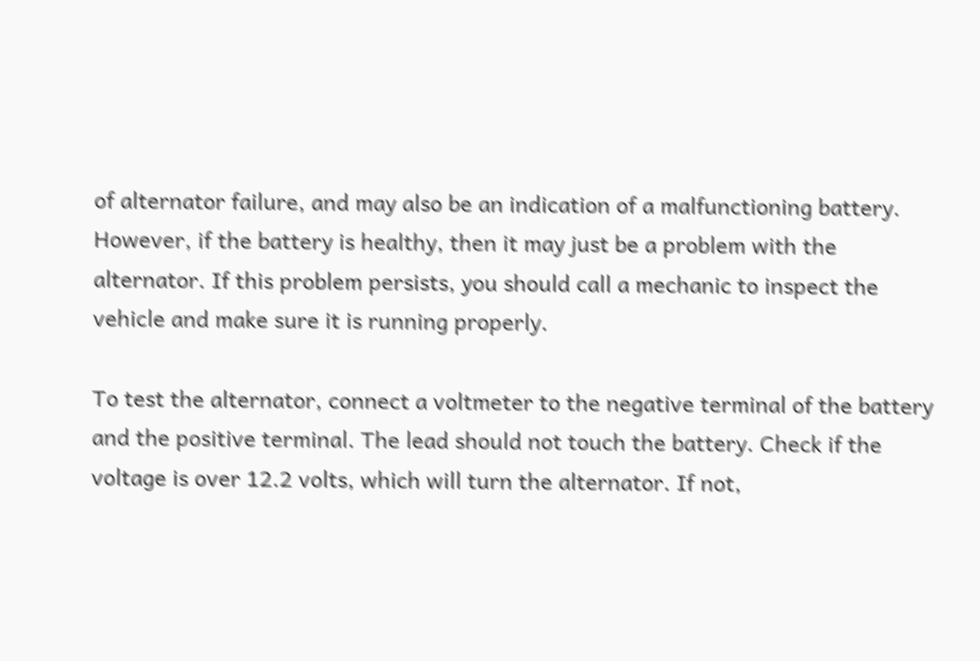of alternator failure, and may also be an indication of a malfunctioning battery. However, if the battery is healthy, then it may just be a problem with the alternator. If this problem persists, you should call a mechanic to inspect the vehicle and make sure it is running properly.

To test the alternator, connect a voltmeter to the negative terminal of the battery and the positive terminal. The lead should not touch the battery. Check if the voltage is over 12.2 volts, which will turn the alternator. If not,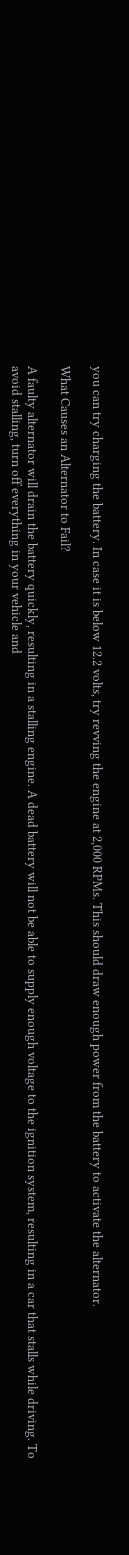you can try charging the battery. In case it is below 12.2 volts, try revving the engine at 2,000 RPMs. This should draw enough power from the battery to activate the alternator.

What Causes an Alternator to Fail?

A faulty alternator will drain the battery quickly, resulting in a stalling engine. A dead battery will not be able to supply enough voltage to the ignition system, resulting in a car that stalls while driving. To avoid stalling, turn off everything in your vehicle and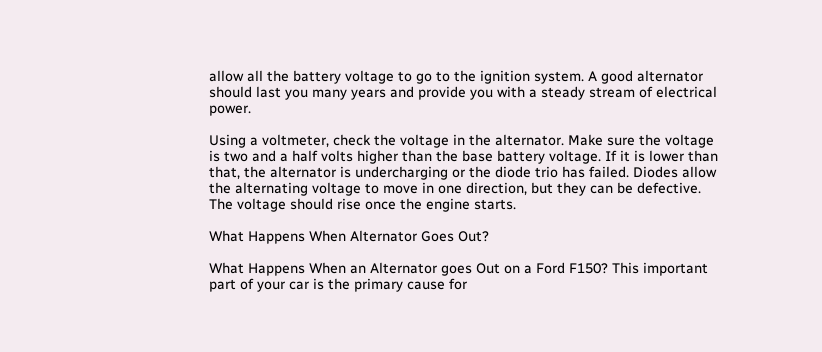allow all the battery voltage to go to the ignition system. A good alternator should last you many years and provide you with a steady stream of electrical power.

Using a voltmeter, check the voltage in the alternator. Make sure the voltage is two and a half volts higher than the base battery voltage. If it is lower than that, the alternator is undercharging or the diode trio has failed. Diodes allow the alternating voltage to move in one direction, but they can be defective. The voltage should rise once the engine starts.

What Happens When Alternator Goes Out?

What Happens When an Alternator goes Out on a Ford F150? This important part of your car is the primary cause for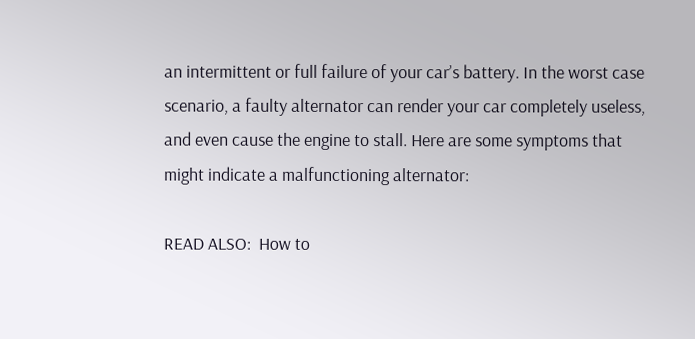an intermittent or full failure of your car’s battery. In the worst case scenario, a faulty alternator can render your car completely useless, and even cause the engine to stall. Here are some symptoms that might indicate a malfunctioning alternator:

READ ALSO:  How to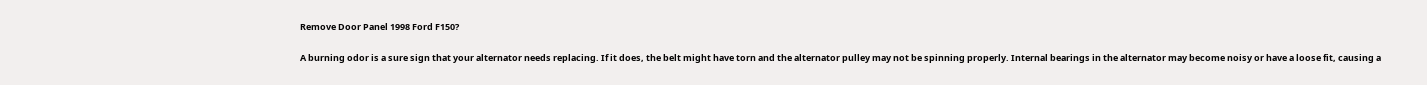Remove Door Panel 1998 Ford F150?

A burning odor is a sure sign that your alternator needs replacing. If it does, the belt might have torn and the alternator pulley may not be spinning properly. Internal bearings in the alternator may become noisy or have a loose fit, causing a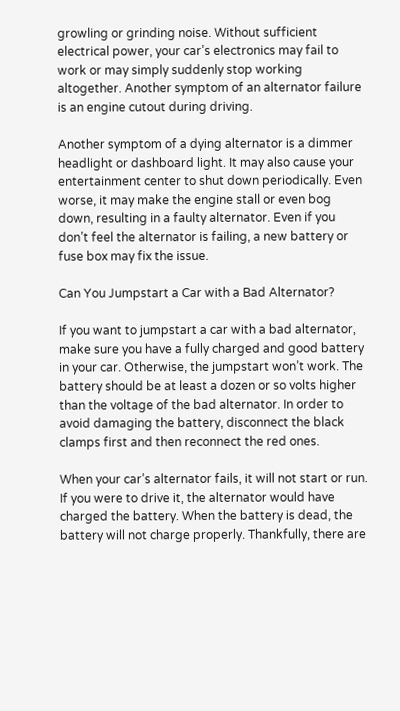growling or grinding noise. Without sufficient electrical power, your car’s electronics may fail to work or may simply suddenly stop working altogether. Another symptom of an alternator failure is an engine cutout during driving.

Another symptom of a dying alternator is a dimmer headlight or dashboard light. It may also cause your entertainment center to shut down periodically. Even worse, it may make the engine stall or even bog down, resulting in a faulty alternator. Even if you don’t feel the alternator is failing, a new battery or fuse box may fix the issue.

Can You Jumpstart a Car with a Bad Alternator?

If you want to jumpstart a car with a bad alternator, make sure you have a fully charged and good battery in your car. Otherwise, the jumpstart won’t work. The battery should be at least a dozen or so volts higher than the voltage of the bad alternator. In order to avoid damaging the battery, disconnect the black clamps first and then reconnect the red ones.

When your car’s alternator fails, it will not start or run. If you were to drive it, the alternator would have charged the battery. When the battery is dead, the battery will not charge properly. Thankfully, there are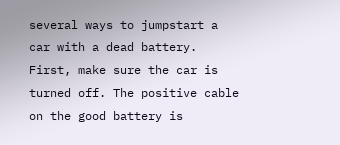several ways to jumpstart a car with a dead battery. First, make sure the car is turned off. The positive cable on the good battery is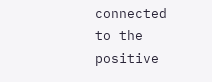connected to the positive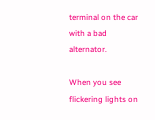terminal on the car with a bad alternator.

When you see flickering lights on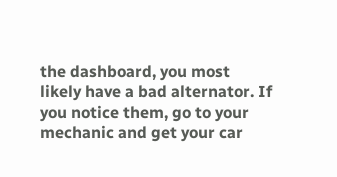the dashboard, you most likely have a bad alternator. If you notice them, go to your mechanic and get your car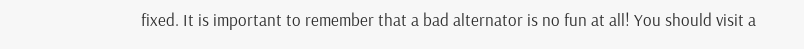fixed. It is important to remember that a bad alternator is no fun at all! You should visit a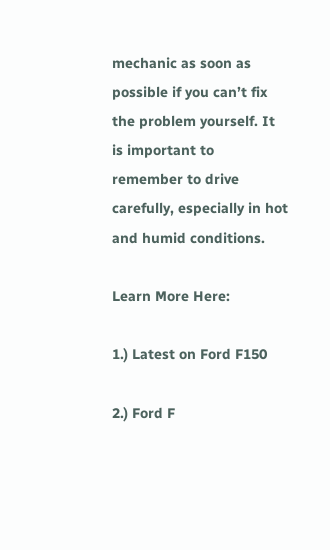mechanic as soon as possible if you can’t fix the problem yourself. It is important to remember to drive carefully, especially in hot and humid conditions.

Learn More Here:

1.) Latest on Ford F150

2.) Ford F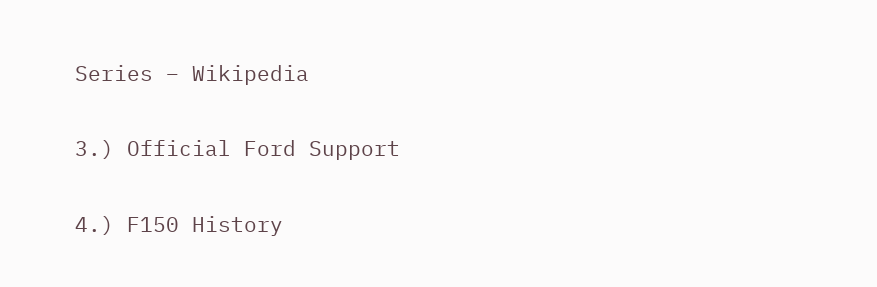Series – Wikipedia

3.) Official Ford Support

4.) F150 History